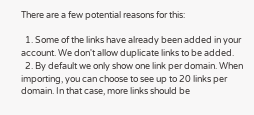There are a few potential reasons for this:

  1. Some of the links have already been added in your account. We don't allow duplicate links to be added.
  2. By default we only show one link per domain. When importing, you can choose to see up to 20 links per domain. In that case, more links should be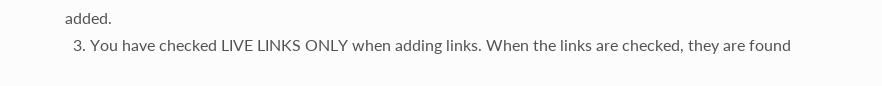added.
  3. You have checked LIVE LINKS ONLY when adding links. When the links are checked, they are found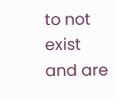to not exist and are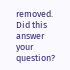removed.
Did this answer your question?